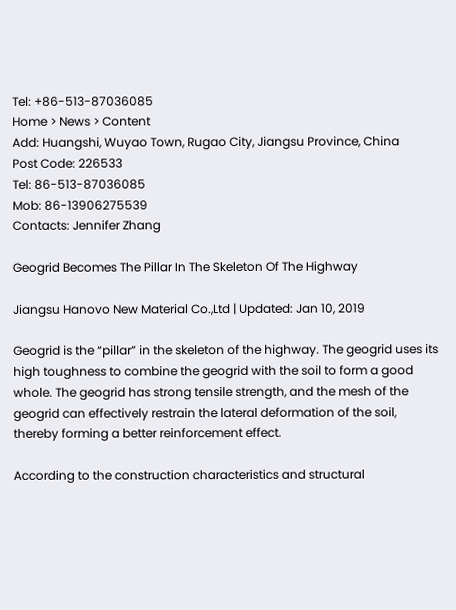Tel: +86-513-87036085
Home > News > Content
Add: Huangshi, Wuyao Town, Rugao City, Jiangsu Province, China
Post Code: 226533
Tel: 86-513-87036085
Mob: 86-13906275539
Contacts: Jennifer Zhang

Geogrid Becomes The Pillar In The Skeleton Of The Highway

Jiangsu Hanovo New Material Co.,Ltd | Updated: Jan 10, 2019

Geogrid is the “pillar” in the skeleton of the highway. The geogrid uses its high toughness to combine the geogrid with the soil to form a good whole. The geogrid has strong tensile strength, and the mesh of the geogrid can effectively restrain the lateral deformation of the soil, thereby forming a better reinforcement effect.

According to the construction characteristics and structural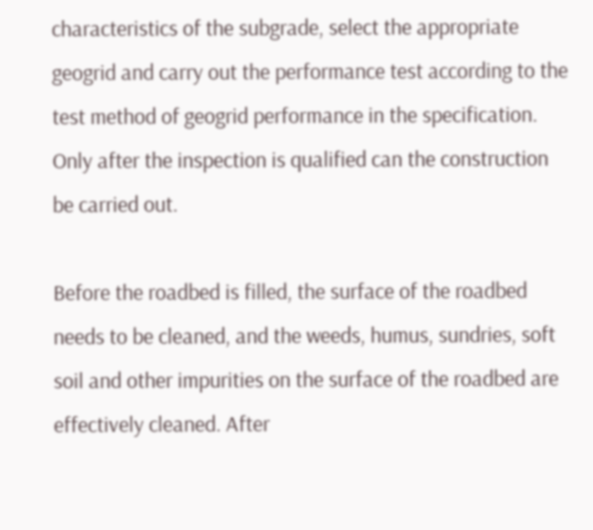characteristics of the subgrade, select the appropriate geogrid and carry out the performance test according to the test method of geogrid performance in the specification. Only after the inspection is qualified can the construction be carried out.

Before the roadbed is filled, the surface of the roadbed needs to be cleaned, and the weeds, humus, sundries, soft soil and other impurities on the surface of the roadbed are effectively cleaned. After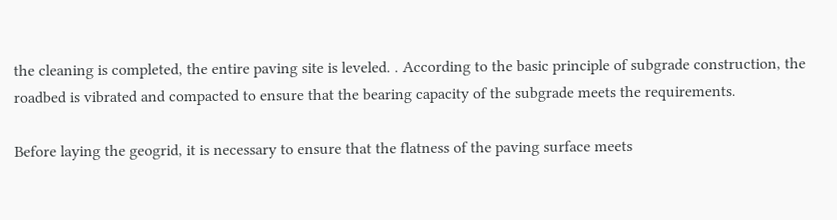the cleaning is completed, the entire paving site is leveled. . According to the basic principle of subgrade construction, the roadbed is vibrated and compacted to ensure that the bearing capacity of the subgrade meets the requirements.

Before laying the geogrid, it is necessary to ensure that the flatness of the paving surface meets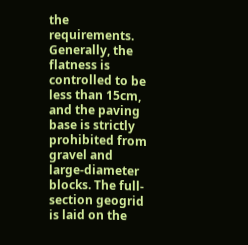the requirements. Generally, the flatness is controlled to be less than 15cm, and the paving base is strictly prohibited from gravel and large-diameter blocks. The full-section geogrid is laid on the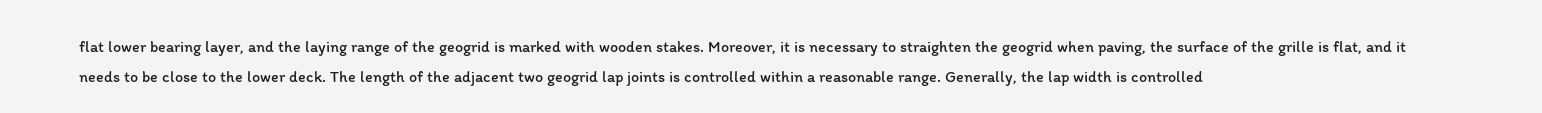flat lower bearing layer, and the laying range of the geogrid is marked with wooden stakes. Moreover, it is necessary to straighten the geogrid when paving, the surface of the grille is flat, and it needs to be close to the lower deck. The length of the adjacent two geogrid lap joints is controlled within a reasonable range. Generally, the lap width is controlled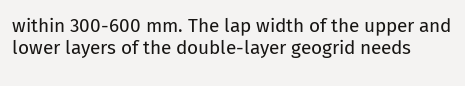within 300-600 mm. The lap width of the upper and lower layers of the double-layer geogrid needs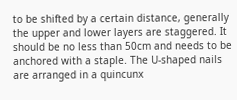to be shifted by a certain distance, generally the upper and lower layers are staggered. It should be no less than 50cm and needs to be anchored with a staple. The U-shaped nails are arranged in a quincunx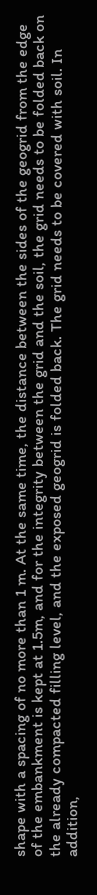shape with a spacing of no more than 1 m. At the same time, the distance between the sides of the geogrid from the edge of the embankment is kept at 1.5m, and for the integrity between the grid and the soil, the grid needs to be folded back on the already compacted filling level, and the exposed geogrid is folded back. The grid needs to be covered with soil. In addition,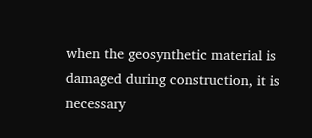when the geosynthetic material is damaged during construction, it is necessary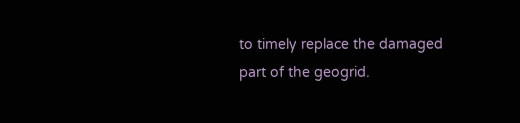to timely replace the damaged part of the geogrid.